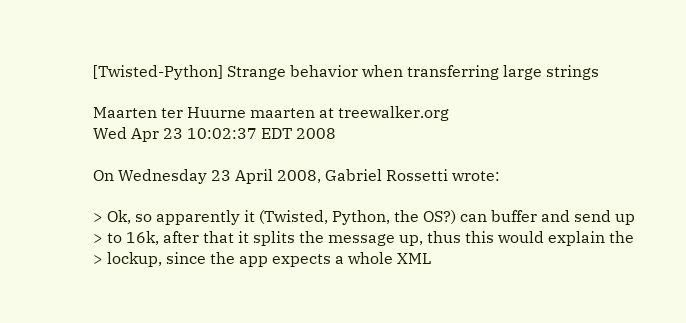[Twisted-Python] Strange behavior when transferring large strings

Maarten ter Huurne maarten at treewalker.org
Wed Apr 23 10:02:37 EDT 2008

On Wednesday 23 April 2008, Gabriel Rossetti wrote:

> Ok, so apparently it (Twisted, Python, the OS?) can buffer and send up
> to 16k, after that it splits the message up, thus this would explain the
> lockup, since the app expects a whole XML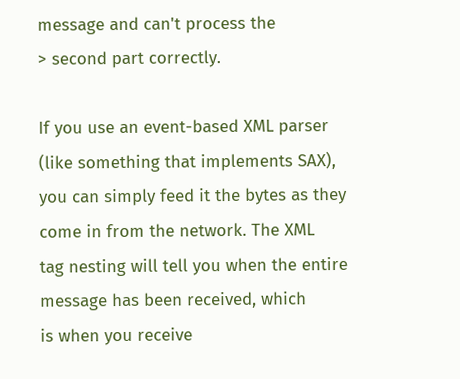message and can't process the
> second part correctly.

If you use an event-based XML parser (like something that implements SAX),
you can simply feed it the bytes as they come in from the network. The XML
tag nesting will tell you when the entire message has been received, which
is when you receive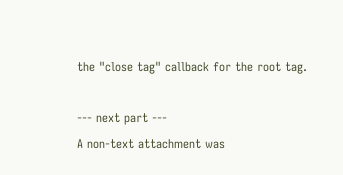the "close tag" callback for the root tag.

--- next part ---
A non-text attachment was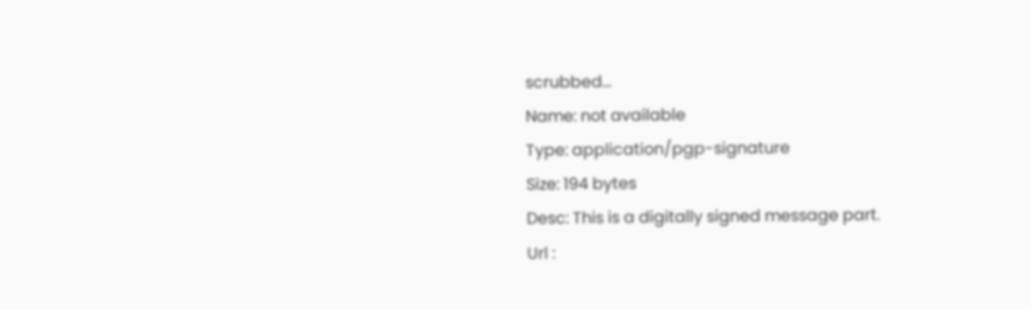scrubbed...
Name: not available
Type: application/pgp-signature
Size: 194 bytes
Desc: This is a digitally signed message part.
Url :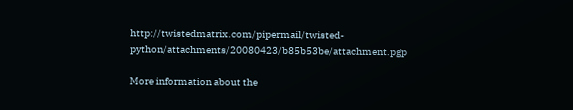http://twistedmatrix.com/pipermail/twisted-python/attachments/20080423/b85b53be/attachment.pgp

More information about the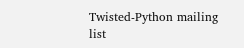Twisted-Python mailing list